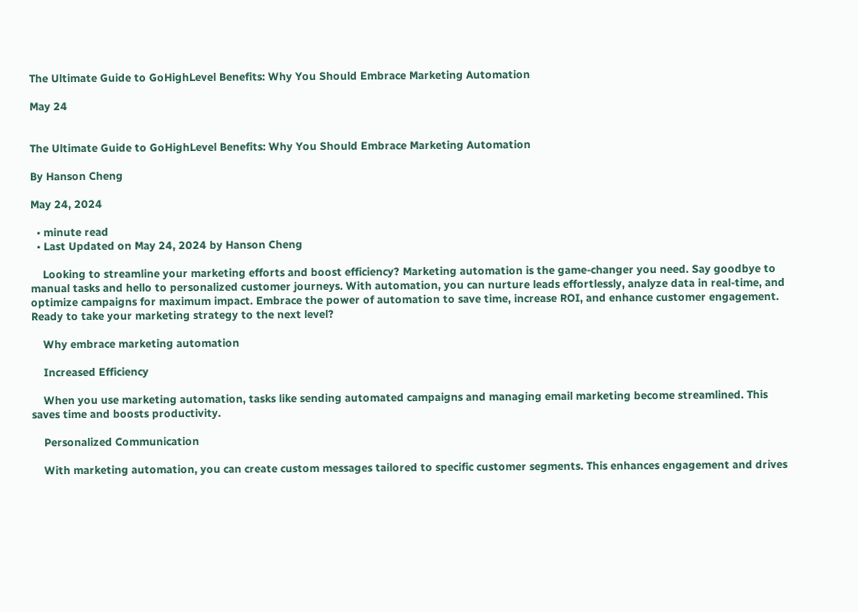The Ultimate Guide to GoHighLevel Benefits: Why You Should Embrace Marketing Automation

May 24


The Ultimate Guide to GoHighLevel Benefits: Why You Should Embrace Marketing Automation

By Hanson Cheng

May 24, 2024

  • minute read
  • Last Updated on May 24, 2024 by Hanson Cheng

    Looking to streamline your marketing efforts and boost efficiency? Marketing automation is the game-changer you need. Say goodbye to manual tasks and hello to personalized customer journeys. With automation, you can nurture leads effortlessly, analyze data in real-time, and optimize campaigns for maximum impact. Embrace the power of automation to save time, increase ROI, and enhance customer engagement. Ready to take your marketing strategy to the next level?

    Why embrace marketing automation

    Increased Efficiency

    When you use marketing automation, tasks like sending automated campaigns and managing email marketing become streamlined. This saves time and boosts productivity.

    Personalized Communication

    With marketing automation, you can create custom messages tailored to specific customer segments. This enhances engagement and drives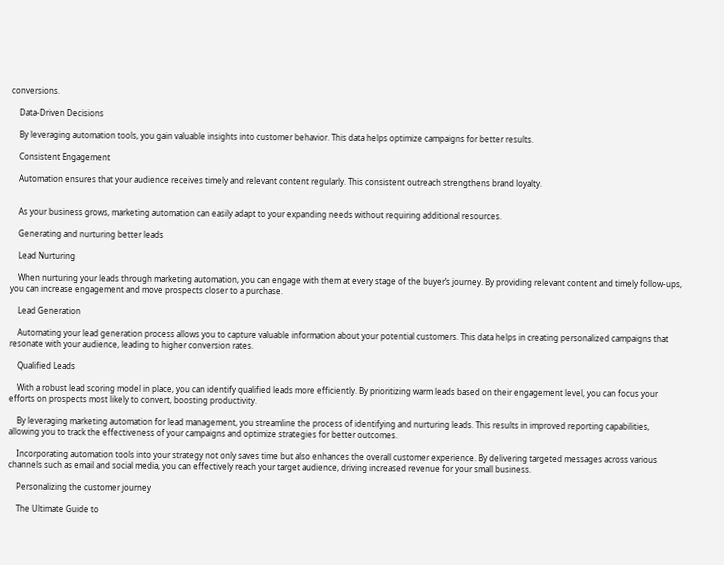conversions.

    Data-Driven Decisions

    By leveraging automation tools, you gain valuable insights into customer behavior. This data helps optimize campaigns for better results.

    Consistent Engagement

    Automation ensures that your audience receives timely and relevant content regularly. This consistent outreach strengthens brand loyalty.


    As your business grows, marketing automation can easily adapt to your expanding needs without requiring additional resources.

    Generating and nurturing better leads

    Lead Nurturing

    When nurturing your leads through marketing automation, you can engage with them at every stage of the buyer’s journey. By providing relevant content and timely follow-ups, you can increase engagement and move prospects closer to a purchase.

    Lead Generation

    Automating your lead generation process allows you to capture valuable information about your potential customers. This data helps in creating personalized campaigns that resonate with your audience, leading to higher conversion rates.

    Qualified Leads

    With a robust lead scoring model in place, you can identify qualified leads more efficiently. By prioritizing warm leads based on their engagement level, you can focus your efforts on prospects most likely to convert, boosting productivity.

    By leveraging marketing automation for lead management, you streamline the process of identifying and nurturing leads. This results in improved reporting capabilities, allowing you to track the effectiveness of your campaigns and optimize strategies for better outcomes.

    Incorporating automation tools into your strategy not only saves time but also enhances the overall customer experience. By delivering targeted messages across various channels such as email and social media, you can effectively reach your target audience, driving increased revenue for your small business.

    Personalizing the customer journey

    The Ultimate Guide to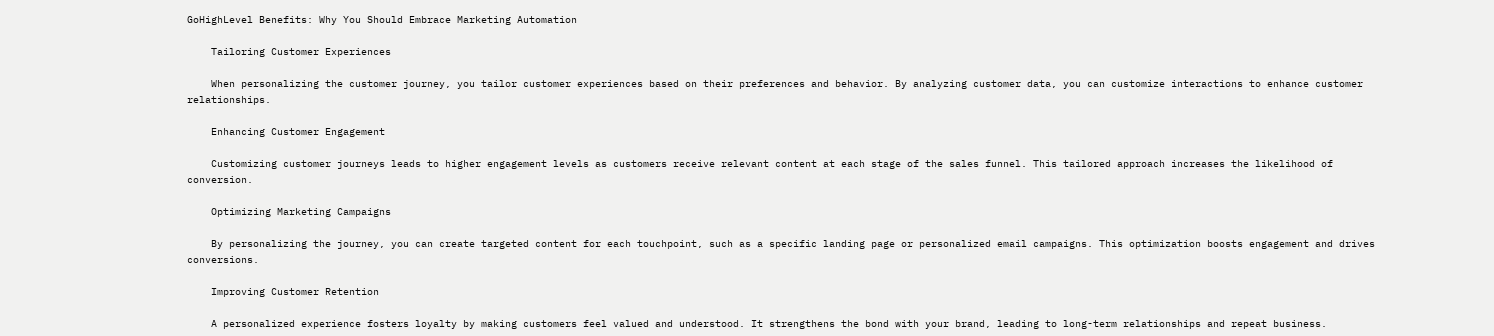GoHighLevel Benefits: Why You Should Embrace Marketing Automation

    Tailoring Customer Experiences

    When personalizing the customer journey, you tailor customer experiences based on their preferences and behavior. By analyzing customer data, you can customize interactions to enhance customer relationships.

    Enhancing Customer Engagement

    Customizing customer journeys leads to higher engagement levels as customers receive relevant content at each stage of the sales funnel. This tailored approach increases the likelihood of conversion.

    Optimizing Marketing Campaigns

    By personalizing the journey, you can create targeted content for each touchpoint, such as a specific landing page or personalized email campaigns. This optimization boosts engagement and drives conversions.

    Improving Customer Retention

    A personalized experience fosters loyalty by making customers feel valued and understood. It strengthens the bond with your brand, leading to long-term relationships and repeat business.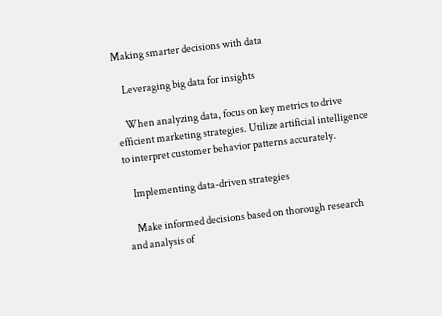Making smarter decisions with data

    Leveraging big data for insights

    When analyzing data, focus on key metrics to drive efficient marketing strategies. Utilize artificial intelligence to interpret customer behavior patterns accurately.

    Implementing data-driven strategies

    Make informed decisions based on thorough research and analysis of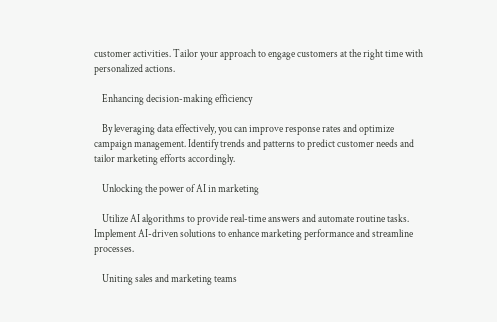customer activities. Tailor your approach to engage customers at the right time with personalized actions.

    Enhancing decision-making efficiency

    By leveraging data effectively, you can improve response rates and optimize campaign management. Identify trends and patterns to predict customer needs and tailor marketing efforts accordingly.

    Unlocking the power of AI in marketing

    Utilize AI algorithms to provide real-time answers and automate routine tasks. Implement AI-driven solutions to enhance marketing performance and streamline processes.

    Uniting sales and marketing teams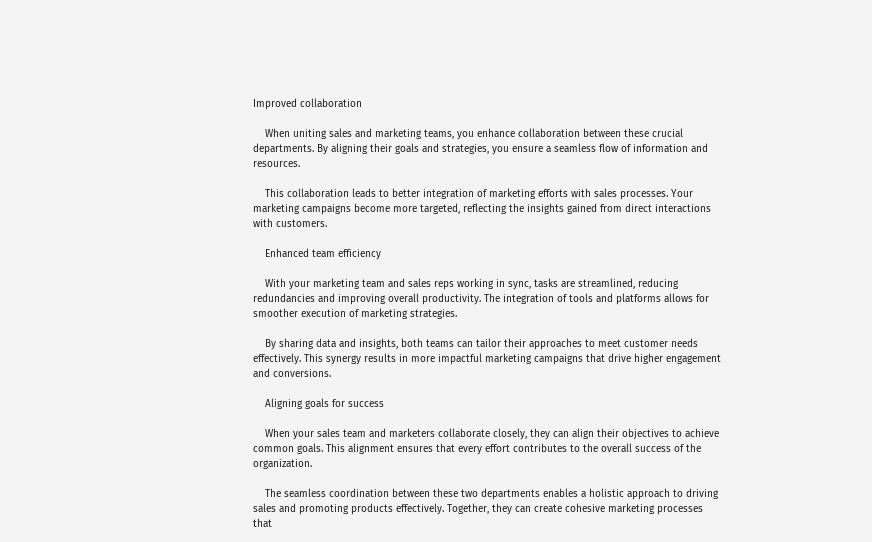Improved collaboration

    When uniting sales and marketing teams, you enhance collaboration between these crucial departments. By aligning their goals and strategies, you ensure a seamless flow of information and resources.

    This collaboration leads to better integration of marketing efforts with sales processes. Your marketing campaigns become more targeted, reflecting the insights gained from direct interactions with customers.

    Enhanced team efficiency

    With your marketing team and sales reps working in sync, tasks are streamlined, reducing redundancies and improving overall productivity. The integration of tools and platforms allows for smoother execution of marketing strategies.

    By sharing data and insights, both teams can tailor their approaches to meet customer needs effectively. This synergy results in more impactful marketing campaigns that drive higher engagement and conversions.

    Aligning goals for success

    When your sales team and marketers collaborate closely, they can align their objectives to achieve common goals. This alignment ensures that every effort contributes to the overall success of the organization.

    The seamless coordination between these two departments enables a holistic approach to driving sales and promoting products effectively. Together, they can create cohesive marketing processes that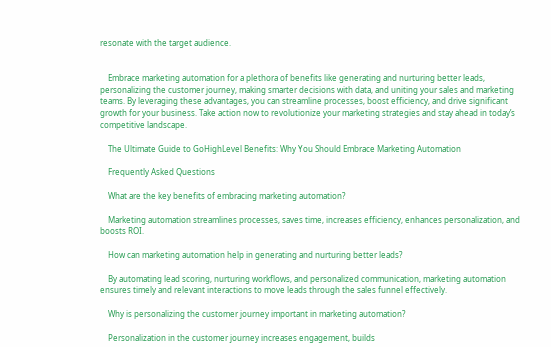resonate with the target audience.


    Embrace marketing automation for a plethora of benefits like generating and nurturing better leads, personalizing the customer journey, making smarter decisions with data, and uniting your sales and marketing teams. By leveraging these advantages, you can streamline processes, boost efficiency, and drive significant growth for your business. Take action now to revolutionize your marketing strategies and stay ahead in today’s competitive landscape.

    The Ultimate Guide to GoHighLevel Benefits: Why You Should Embrace Marketing Automation

    Frequently Asked Questions

    What are the key benefits of embracing marketing automation?

    Marketing automation streamlines processes, saves time, increases efficiency, enhances personalization, and boosts ROI.

    How can marketing automation help in generating and nurturing better leads?

    By automating lead scoring, nurturing workflows, and personalized communication, marketing automation ensures timely and relevant interactions to move leads through the sales funnel effectively.

    Why is personalizing the customer journey important in marketing automation?

    Personalization in the customer journey increases engagement, builds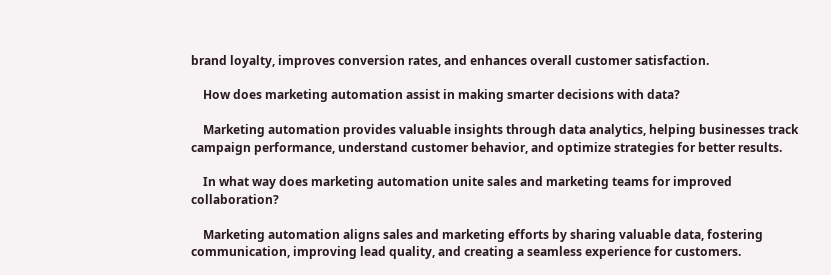brand loyalty, improves conversion rates, and enhances overall customer satisfaction.

    How does marketing automation assist in making smarter decisions with data?

    Marketing automation provides valuable insights through data analytics, helping businesses track campaign performance, understand customer behavior, and optimize strategies for better results.

    In what way does marketing automation unite sales and marketing teams for improved collaboration?

    Marketing automation aligns sales and marketing efforts by sharing valuable data, fostering communication, improving lead quality, and creating a seamless experience for customers.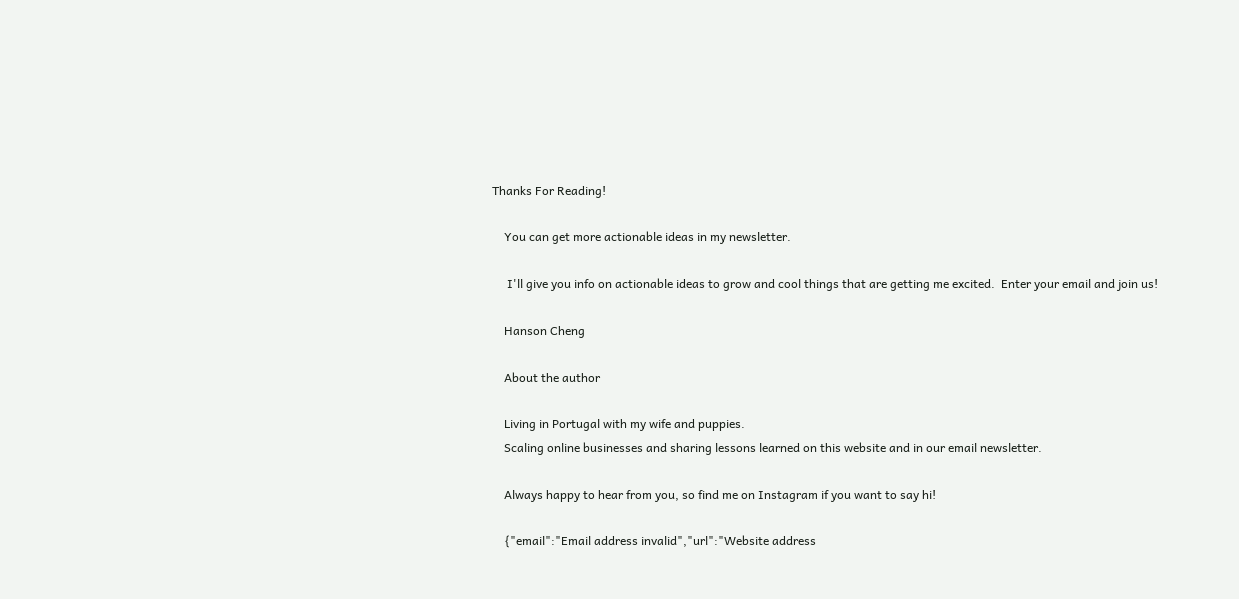Thanks For Reading!

    You can get more actionable ideas in my newsletter.

     I'll give you info on actionable ideas to grow and cool things that are getting me excited.  Enter your email and join us!

    Hanson Cheng

    About the author

    Living in Portugal with my wife and puppies.
    Scaling online businesses and sharing lessons learned on this website and in our email newsletter.

    Always happy to hear from you, so find me on Instagram if you want to say hi!

    {"email":"Email address invalid","url":"Website address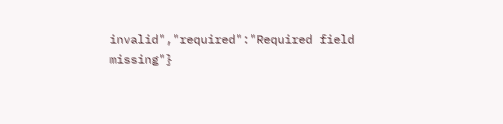invalid","required":"Required field missing"}